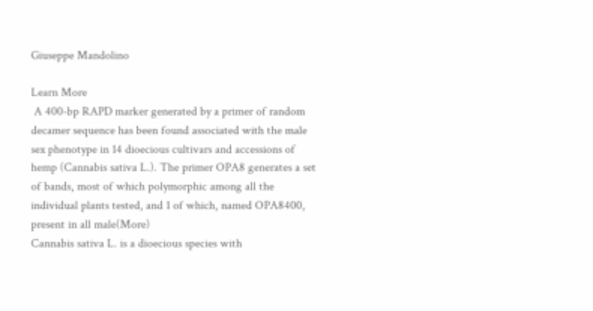Giuseppe Mandolino

Learn More
 A 400-bp RAPD marker generated by a primer of random decamer sequence has been found associated with the male sex phenotype in 14 dioecious cultivars and accessions of hemp (Cannabis sativa L.). The primer OPA8 generates a set of bands, most of which polymorphic among all the individual plants tested, and 1 of which, named OPA8400, present in all male(More)
Cannabis sativa L. is a dioecious species with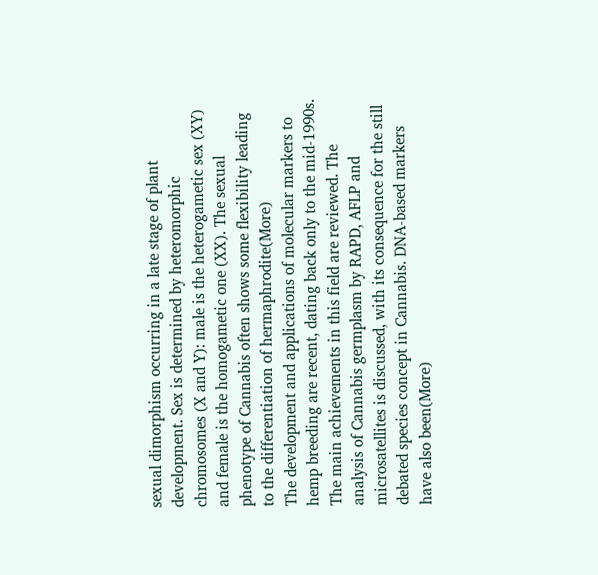sexual dimorphism occurring in a late stage of plant development. Sex is determined by heteromorphic chromosomes (X and Y): male is the heterogametic sex (XY) and female is the homogametic one (XX). The sexual phenotype of Cannabis often shows some flexibility leading to the differentiation of hermaphrodite(More)
The development and applications of molecular markers to hemp breeding are recent, dating back only to the mid-1990s. The main achievements in this field are reviewed. The analysis of Cannabis germplasm by RAPD, AFLP and microsatellites is discussed, with its consequence for the still debated species concept in Cannabis. DNA-based markers have also been(More)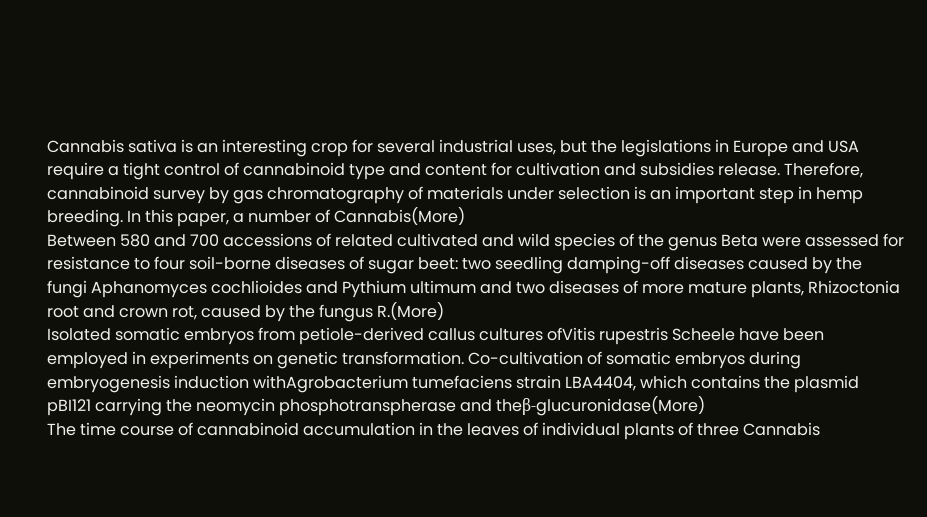Cannabis sativa is an interesting crop for several industrial uses, but the legislations in Europe and USA require a tight control of cannabinoid type and content for cultivation and subsidies release. Therefore, cannabinoid survey by gas chromatography of materials under selection is an important step in hemp breeding. In this paper, a number of Cannabis(More)
Between 580 and 700 accessions of related cultivated and wild species of the genus Beta were assessed for resistance to four soil-borne diseases of sugar beet: two seedling damping-off diseases caused by the fungi Aphanomyces cochlioides and Pythium ultimum and two diseases of more mature plants, Rhizoctonia root and crown rot, caused by the fungus R.(More)
Isolated somatic embryos from petiole-derived callus cultures ofVitis rupestris Scheele have been employed in experiments on genetic transformation. Co-cultivation of somatic embryos during embryogenesis induction withAgrobacterium tumefaciens strain LBA4404, which contains the plasmid pBI121 carrying the neomycin phosphotranspherase and theβ-glucuronidase(More)
The time course of cannabinoid accumulation in the leaves of individual plants of three Cannabis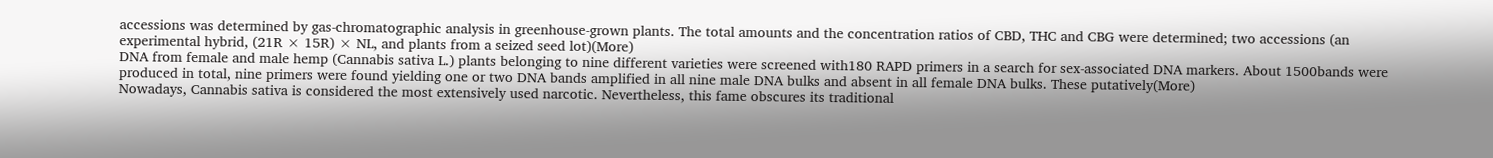accessions was determined by gas-chromatographic analysis in greenhouse-grown plants. The total amounts and the concentration ratios of CBD, THC and CBG were determined; two accessions (an experimental hybrid, (21R × 15R) × NL, and plants from a seized seed lot)(More)
DNA from female and male hemp (Cannabis sativa L.) plants belonging to nine different varieties were screened with180 RAPD primers in a search for sex-associated DNA markers. About 1500bands were produced in total, nine primers were found yielding one or two DNA bands amplified in all nine male DNA bulks and absent in all female DNA bulks. These putatively(More)
Nowadays, Cannabis sativa is considered the most extensively used narcotic. Nevertheless, this fame obscures its traditional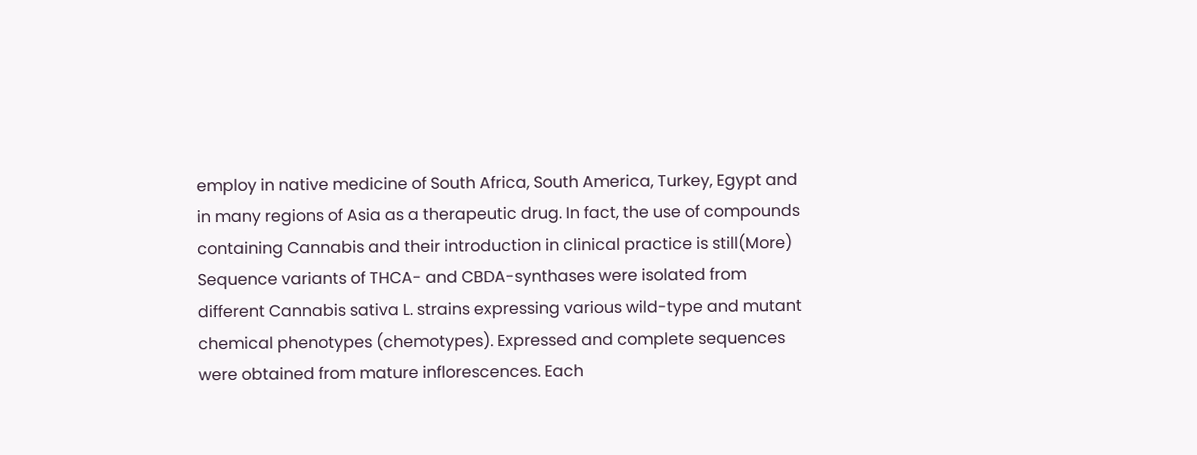employ in native medicine of South Africa, South America, Turkey, Egypt and in many regions of Asia as a therapeutic drug. In fact, the use of compounds containing Cannabis and their introduction in clinical practice is still(More)
Sequence variants of THCA- and CBDA-synthases were isolated from different Cannabis sativa L. strains expressing various wild-type and mutant chemical phenotypes (chemotypes). Expressed and complete sequences were obtained from mature inflorescences. Each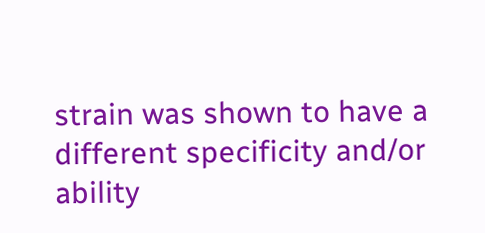strain was shown to have a different specificity and/or ability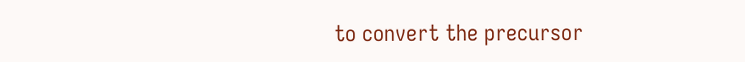to convert the precursor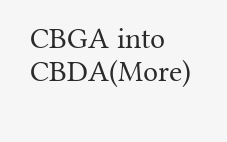CBGA into CBDA(More)